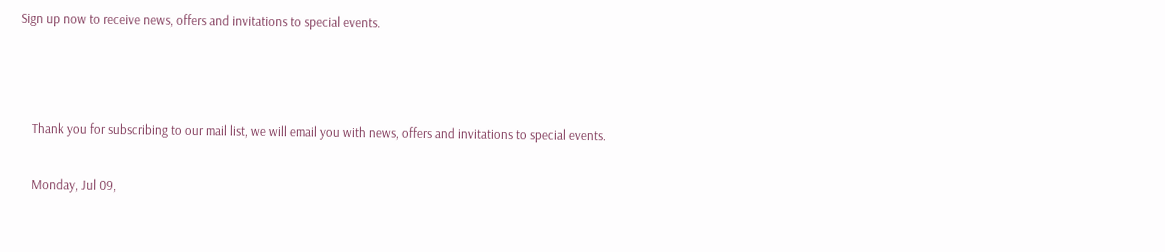Sign up now to receive news, offers and invitations to special events.



    Thank you for subscribing to our mail list, we will email you with news, offers and invitations to special events.

    Monday, Jul 09,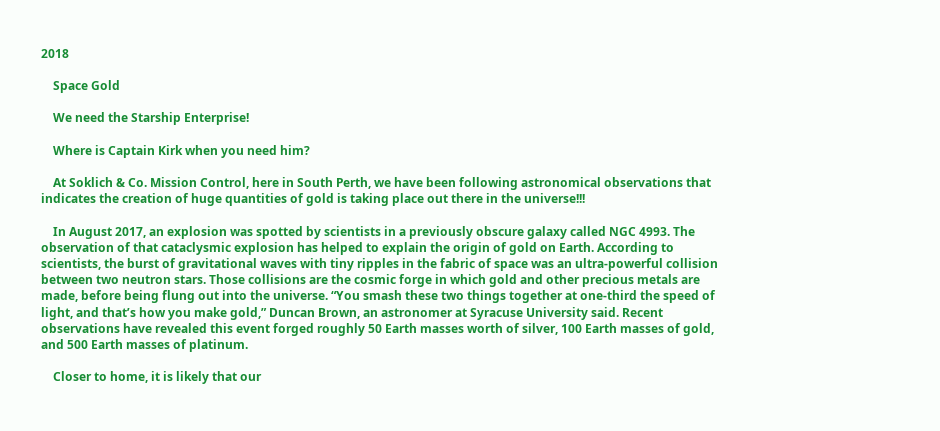2018

    Space Gold

    We need the Starship Enterprise!

    Where is Captain Kirk when you need him?

    At Soklich & Co. Mission Control, here in South Perth, we have been following astronomical observations that indicates the creation of huge quantities of gold is taking place out there in the universe!!!

    In August 2017, an explosion was spotted by scientists in a previously obscure galaxy called NGC 4993. The observation of that cataclysmic explosion has helped to explain the origin of gold on Earth. According to scientists, the burst of gravitational waves with tiny ripples in the fabric of space was an ultra-powerful collision between two neutron stars. Those collisions are the cosmic forge in which gold and other precious metals are made, before being flung out into the universe. “You smash these two things together at one-third the speed of light, and that’s how you make gold,” Duncan Brown, an astronomer at Syracuse University said. Recent observations have revealed this event forged roughly 50 Earth masses worth of silver, 100 Earth masses of gold, and 500 Earth masses of platinum.

    Closer to home, it is likely that our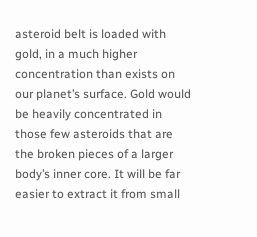asteroid belt is loaded with gold, in a much higher concentration than exists on our planet’s surface. Gold would be heavily concentrated in those few asteroids that are the broken pieces of a larger body’s inner core. It will be far easier to extract it from small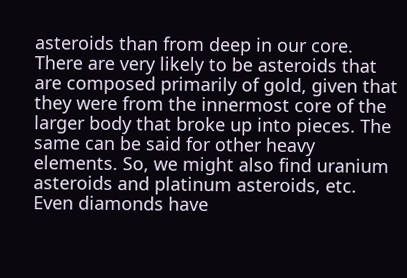asteroids than from deep in our core. There are very likely to be asteroids that are composed primarily of gold, given that they were from the innermost core of the larger body that broke up into pieces. The same can be said for other heavy elements. So, we might also find uranium asteroids and platinum asteroids, etc. Even diamonds have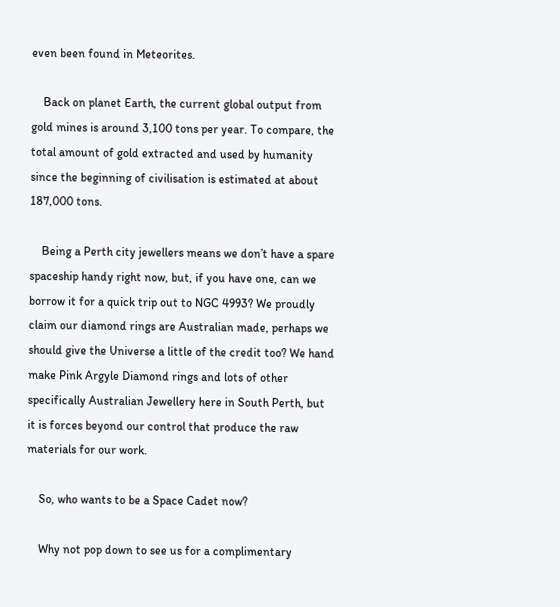even been found in Meteorites.

    Back on planet Earth, the current global output from gold mines is around 3,100 tons per year. To compare, the total amount of gold extracted and used by humanity since the beginning of civilisation is estimated at about 187,000 tons.

    Being a Perth city jewellers means we don’t have a spare spaceship handy right now, but, if you have one, can we borrow it for a quick trip out to NGC 4993? We proudly claim our diamond rings are Australian made, perhaps we should give the Universe a little of the credit too? We hand make Pink Argyle Diamond rings and lots of other specifically Australian Jewellery here in South Perth, but it is forces beyond our control that produce the raw materials for our work.

    So, who wants to be a Space Cadet now?

    Why not pop down to see us for a complimentary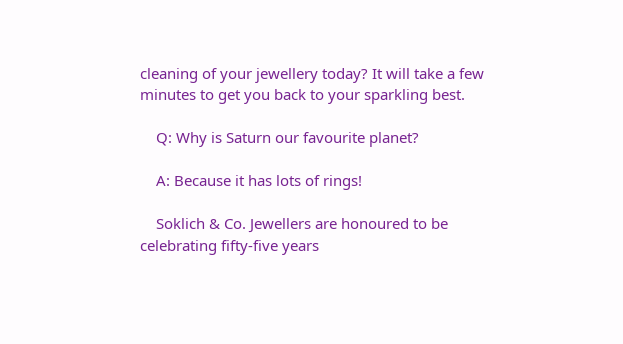cleaning of your jewellery today? It will take a few minutes to get you back to your sparkling best.

    Q: Why is Saturn our favourite planet?

    A: Because it has lots of rings!

    Soklich & Co. Jewellers are honoured to be celebrating fifty-five years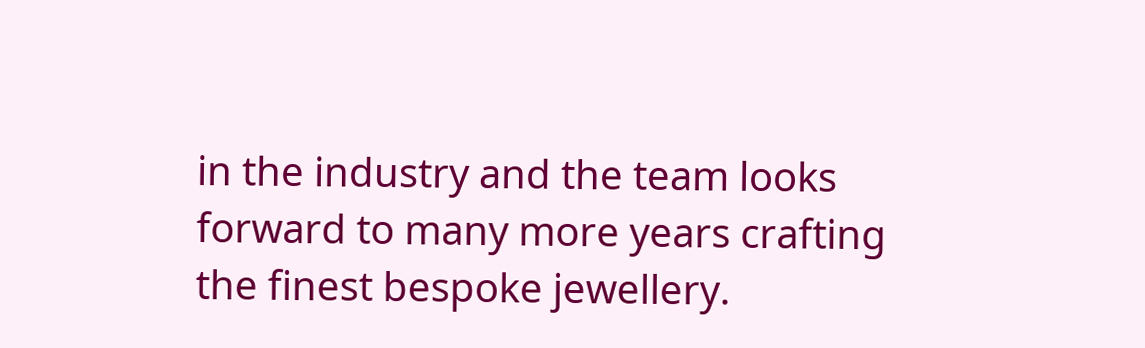in the industry and the team looks forward to many more years crafting the finest bespoke jewellery.